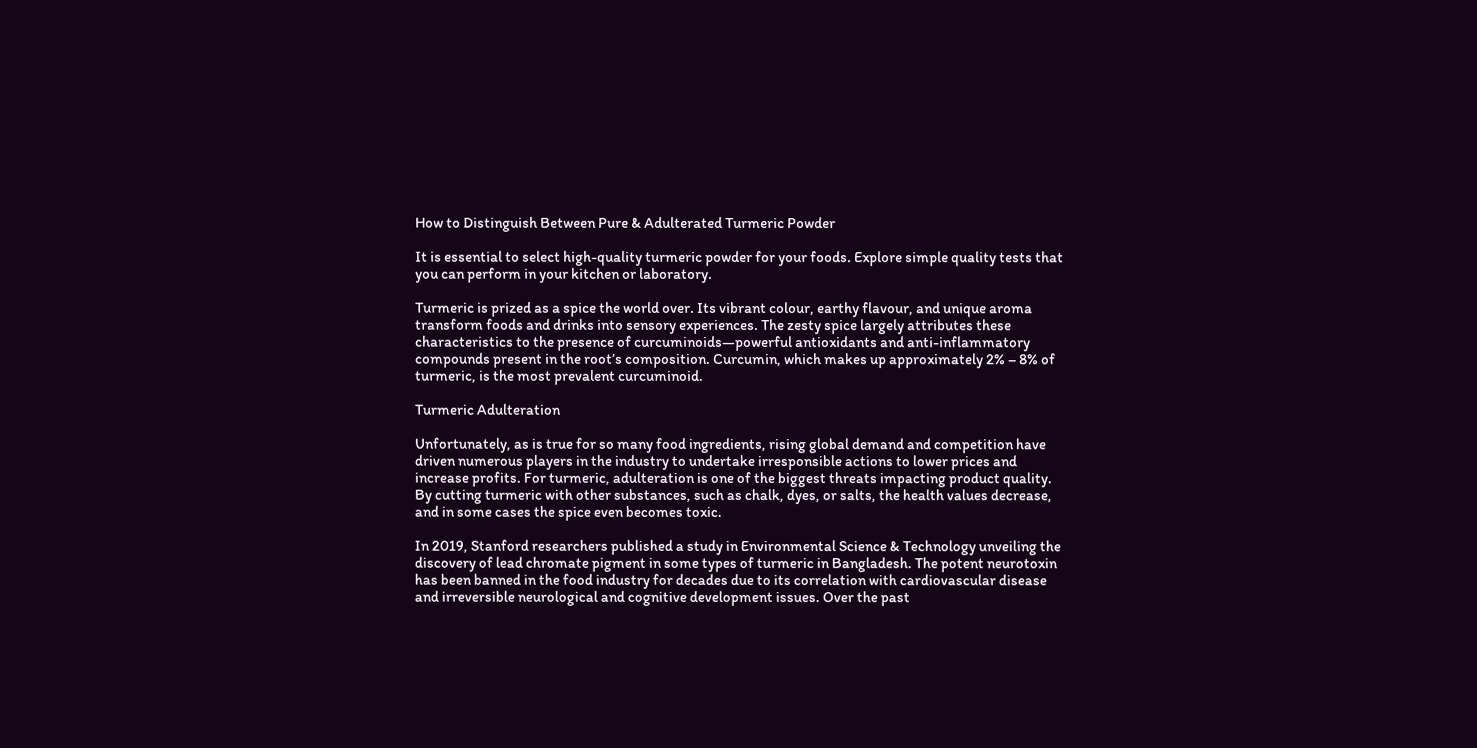How to Distinguish Between Pure & Adulterated Turmeric Powder

It is essential to select high-quality turmeric powder for your foods. Explore simple quality tests that you can perform in your kitchen or laboratory.

Turmeric is prized as a spice the world over. Its vibrant colour, earthy flavour, and unique aroma transform foods and drinks into sensory experiences. The zesty spice largely attributes these characteristics to the presence of curcuminoids—powerful antioxidants and anti-inflammatory compounds present in the root’s composition. Curcumin, which makes up approximately 2% – 8% of turmeric, is the most prevalent curcuminoid.

Turmeric Adulteration

Unfortunately, as is true for so many food ingredients, rising global demand and competition have driven numerous players in the industry to undertake irresponsible actions to lower prices and increase profits. For turmeric, adulteration is one of the biggest threats impacting product quality. By cutting turmeric with other substances, such as chalk, dyes, or salts, the health values decrease, and in some cases the spice even becomes toxic.

In 2019, Stanford researchers published a study in Environmental Science & Technology unveiling the discovery of lead chromate pigment in some types of turmeric in Bangladesh. The potent neurotoxin has been banned in the food industry for decades due to its correlation with cardiovascular disease and irreversible neurological and cognitive development issues. Over the past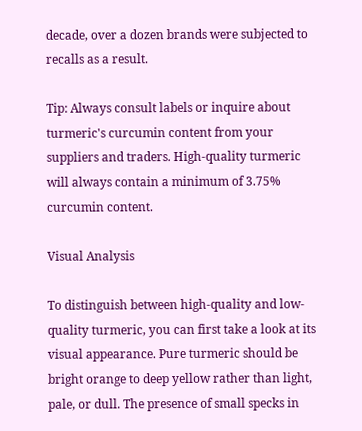decade, over a dozen brands were subjected to recalls as a result.

Tip: Always consult labels or inquire about turmeric's curcumin content from your suppliers and traders. High-quality turmeric will always contain a minimum of 3.75% curcumin content.

Visual Analysis

To distinguish between high-quality and low-quality turmeric, you can first take a look at its visual appearance. Pure turmeric should be bright orange to deep yellow rather than light, pale, or dull. The presence of small specks in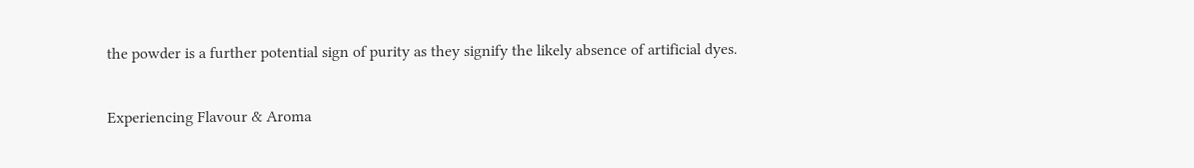the powder is a further potential sign of purity as they signify the likely absence of artificial dyes.

Experiencing Flavour & Aroma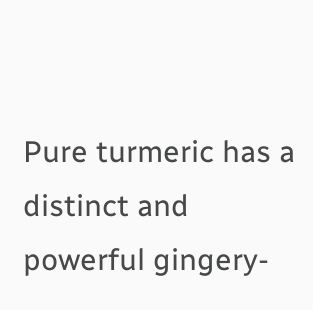Pure turmeric has a distinct and powerful gingery-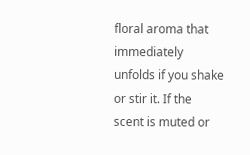floral aroma that immediately unfolds if you shake or stir it. If the scent is muted or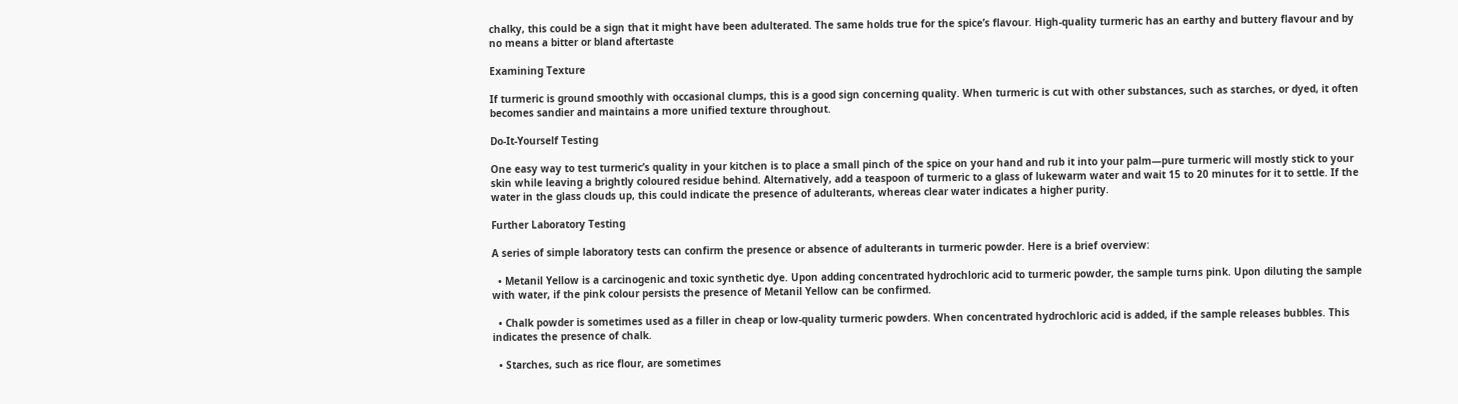chalky, this could be a sign that it might have been adulterated. The same holds true for the spice’s flavour. High-quality turmeric has an earthy and buttery flavour and by no means a bitter or bland aftertaste

Examining Texture

If turmeric is ground smoothly with occasional clumps, this is a good sign concerning quality. When turmeric is cut with other substances, such as starches, or dyed, it often becomes sandier and maintains a more unified texture throughout.

Do-It-Yourself Testing

One easy way to test turmeric’s quality in your kitchen is to place a small pinch of the spice on your hand and rub it into your palm—pure turmeric will mostly stick to your skin while leaving a brightly coloured residue behind. Alternatively, add a teaspoon of turmeric to a glass of lukewarm water and wait 15 to 20 minutes for it to settle. If the water in the glass clouds up, this could indicate the presence of adulterants, whereas clear water indicates a higher purity.

Further Laboratory Testing

A series of simple laboratory tests can confirm the presence or absence of adulterants in turmeric powder. Here is a brief overview:

  • Metanil Yellow is a carcinogenic and toxic synthetic dye. Upon adding concentrated hydrochloric acid to turmeric powder, the sample turns pink. Upon diluting the sample with water, if the pink colour persists the presence of Metanil Yellow can be confirmed.

  • Chalk powder is sometimes used as a filler in cheap or low-quality turmeric powders. When concentrated hydrochloric acid is added, if the sample releases bubbles. This indicates the presence of chalk.

  • Starches, such as rice flour, are sometimes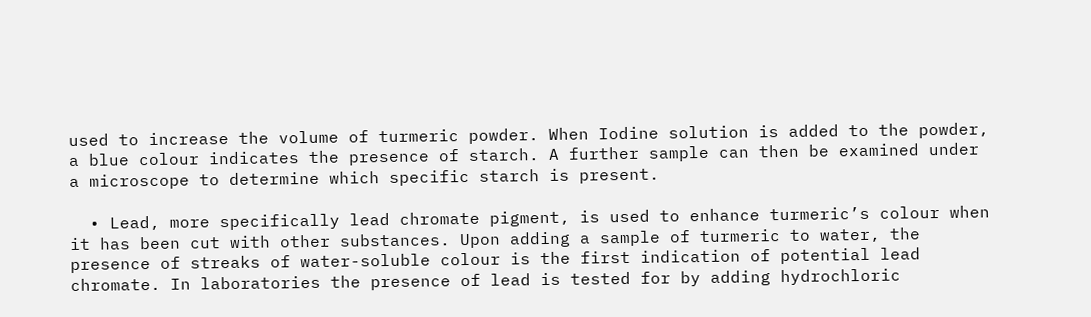used to increase the volume of turmeric powder. When Iodine solution is added to the powder, a blue colour indicates the presence of starch. A further sample can then be examined under a microscope to determine which specific starch is present.

  • Lead, more specifically lead chromate pigment, is used to enhance turmeric’s colour when it has been cut with other substances. Upon adding a sample of turmeric to water, the presence of streaks of water-soluble colour is the first indication of potential lead chromate. In laboratories the presence of lead is tested for by adding hydrochloric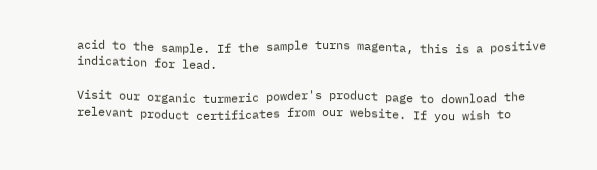acid to the sample. If the sample turns magenta, this is a positive indication for lead.

Visit our organic turmeric powder's product page to download the relevant product certificates from our website. If you wish to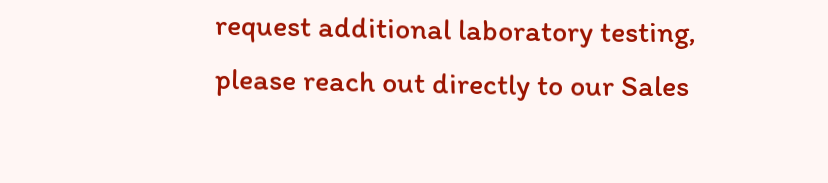request additional laboratory testing, please reach out directly to our Sales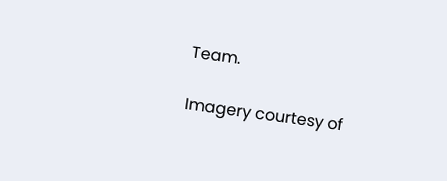Team.

Imagery courtesy of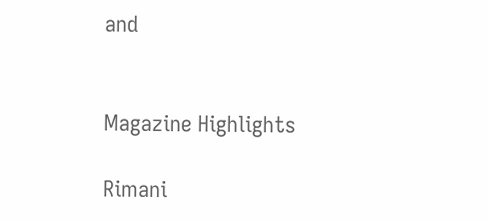and


Magazine Highlights

Rimani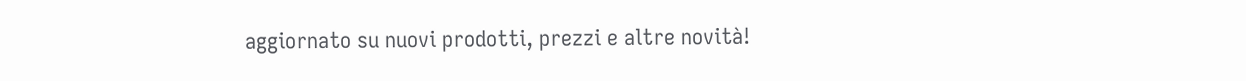aggiornato su nuovi prodotti, prezzi e altre novità!